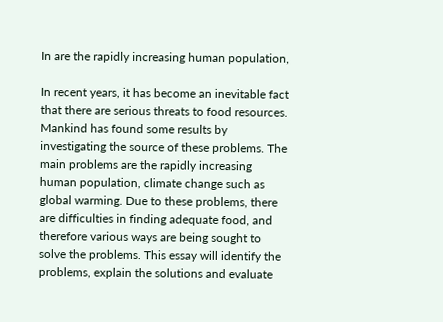In are the rapidly increasing human population,

In recent years, it has become an inevitable fact that there are serious threats to food resources. Mankind has found some results by investigating the source of these problems. The main problems are the rapidly increasing human population, climate change such as global warming. Due to these problems, there are difficulties in finding adequate food, and therefore various ways are being sought to solve the problems. This essay will identify the problems, explain the solutions and evaluate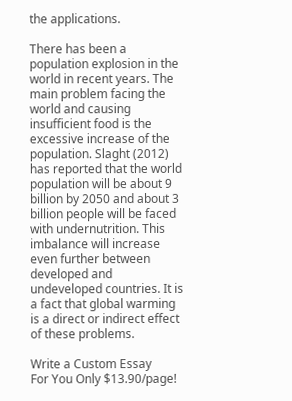the applications.

There has been a population explosion in the world in recent years. The main problem facing the world and causing insufficient food is the excessive increase of the population. Slaght (2012) has reported that the world population will be about 9 billion by 2050 and about 3 billion people will be faced with undernutrition. This imbalance will increase even further between developed and undeveloped countries. It is a fact that global warming is a direct or indirect effect of these problems.

Write a Custom Essay
For You Only $13.90/page!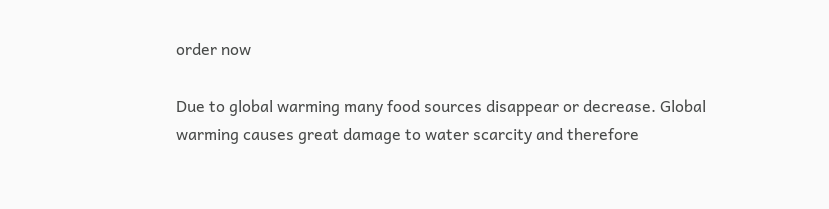order now

Due to global warming many food sources disappear or decrease. Global warming causes great damage to water scarcity and therefore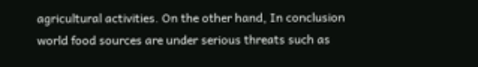agricultural activities. On the other hand, In conclusion world food sources are under serious threats such as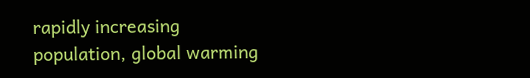rapidly increasing population, global warming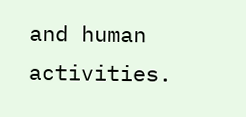and human activities.